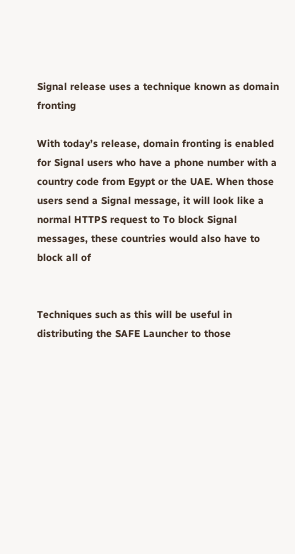Signal release uses a technique known as domain fronting

With today’s release, domain fronting is enabled for Signal users who have a phone number with a country code from Egypt or the UAE. When those users send a Signal message, it will look like a normal HTTPS request to To block Signal messages, these countries would also have to block all of


Techniques such as this will be useful in distributing the SAFE Launcher to those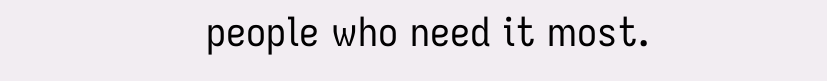people who need it most.